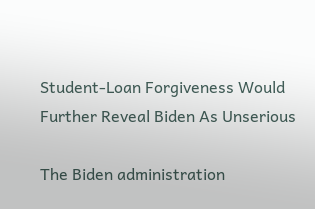Student-Loan Forgiveness Would Further Reveal Biden As Unserious

The Biden administration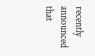recently announced that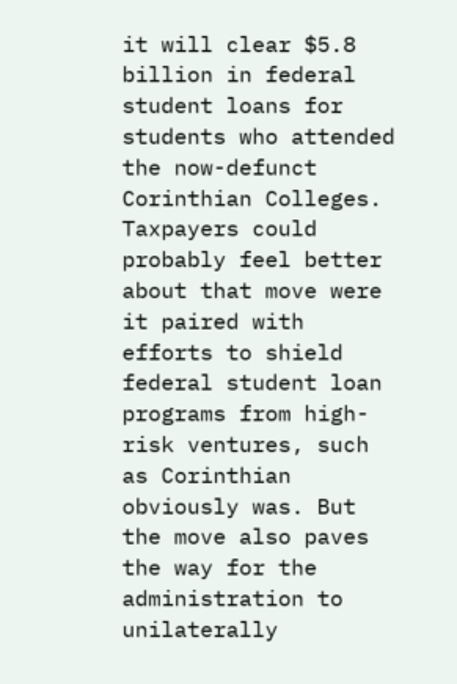it will clear $5.8 billion in federal student loans for students who attended the now-defunct Corinthian Colleges. Taxpayers could probably feel better about that move were it paired with efforts to shield federal student loan programs from high-risk ventures, such as Corinthian obviously was. But the move also paves the way for the administration to unilaterally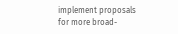implement proposals for more broad-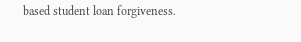based student loan forgiveness.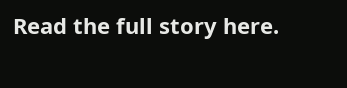Read the full story here.